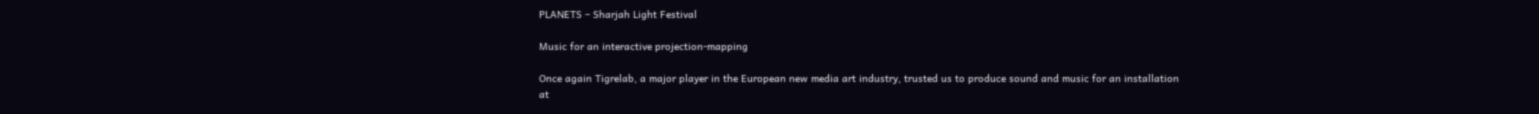PLANETS – Sharjah Light Festival

Music for an interactive projection-mapping

Once again Tigrelab, a major player in the European new media art industry, trusted us to produce sound and music for an installation at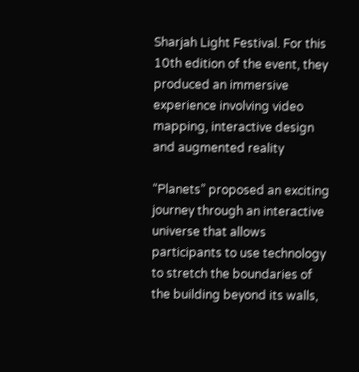Sharjah Light Festival. For this 10th edition of the event, they produced an immersive experience involving video mapping, interactive design and augmented reality

“Planets” proposed an exciting journey through an interactive universe that allows participants to use technology to stretch the boundaries of the building beyond its walls,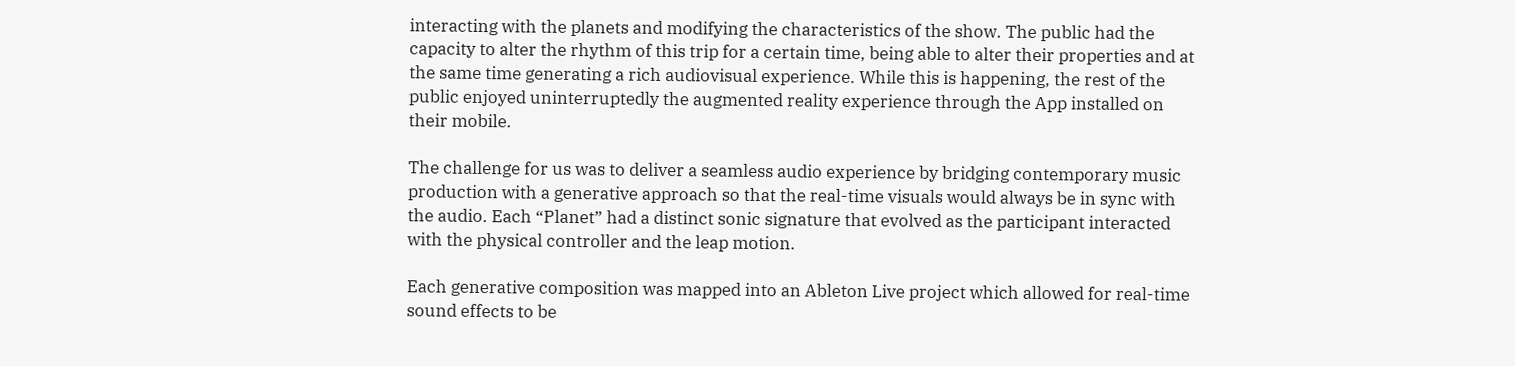interacting with the planets and modifying the characteristics of the show. The public had the capacity to alter the rhythm of this trip for a certain time, being able to alter their properties and at the same time generating a rich audiovisual experience. While this is happening, the rest of the public enjoyed uninterruptedly the augmented reality experience through the App installed on their mobile.

The challenge for us was to deliver a seamless audio experience by bridging contemporary music production with a generative approach so that the real-time visuals would always be in sync with the audio. Each “Planet” had a distinct sonic signature that evolved as the participant interacted with the physical controller and the leap motion.

Each generative composition was mapped into an Ableton Live project which allowed for real-time sound effects to be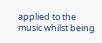applied to the music whilst being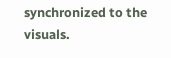synchronized to the visuals.